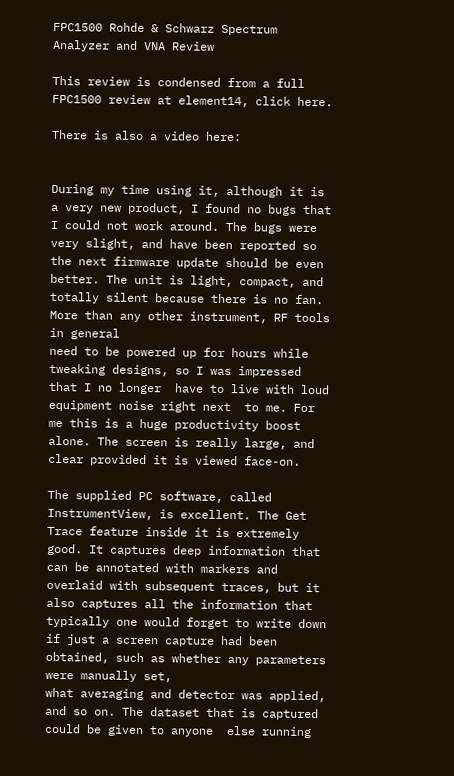FPC1500 Rohde & Schwarz Spectrum Analyzer and VNA Review

This review is condensed from a full FPC1500 review at element14, click here.

There is also a video here:


During my time using it, although it is a very new product, I found no bugs that I could not work around. The bugs were very slight, and have been reported so the next firmware update should be even better. The unit is light, compact, and totally silent because there is no fan. More than any other instrument, RF tools in general
need to be powered up for hours while tweaking designs, so I was impressed that I no longer  have to live with loud equipment noise right next  to me. For me this is a huge productivity boost alone. The screen is really large, and clear provided it is viewed face-on.

The supplied PC software, called InstrumentView, is excellent. The Get Trace feature inside it is extremely good. It captures deep information that can be annotated with markers and overlaid with subsequent traces, but it also captures all the information that typically one would forget to write down if just a screen capture had been obtained, such as whether any parameters were manually set,
what averaging and detector was applied, and so on. The dataset that is captured could be given to anyone  else running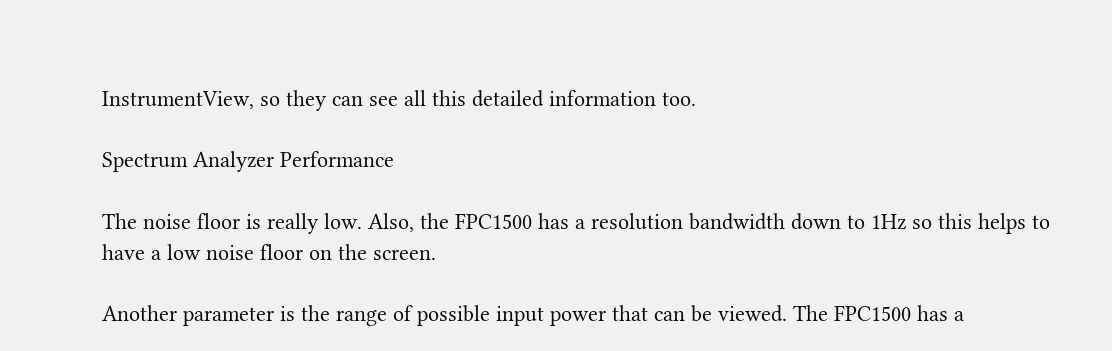InstrumentView, so they can see all this detailed information too.

Spectrum Analyzer Performance

The noise floor is really low. Also, the FPC1500 has a resolution bandwidth down to 1Hz so this helps to have a low noise floor on the screen.

Another parameter is the range of possible input power that can be viewed. The FPC1500 has a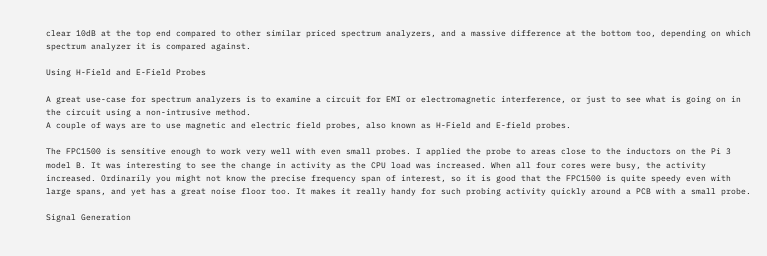clear 10dB at the top end compared to other similar priced spectrum analyzers, and a massive difference at the bottom too, depending on which spectrum analyzer it is compared against.

Using H-Field and E-Field Probes

A great use-case for spectrum analyzers is to examine a circuit for EMI or electromagnetic interference, or just to see what is going on in the circuit using a non-intrusive method.
A couple of ways are to use magnetic and electric field probes, also known as H-Field and E-field probes.

The FPC1500 is sensitive enough to work very well with even small probes. I applied the probe to areas close to the inductors on the Pi 3 model B. It was interesting to see the change in activity as the CPU load was increased. When all four cores were busy, the activity increased. Ordinarily you might not know the precise frequency span of interest, so it is good that the FPC1500 is quite speedy even with large spans, and yet has a great noise floor too. It makes it really handy for such probing activity quickly around a PCB with a small probe.

Signal Generation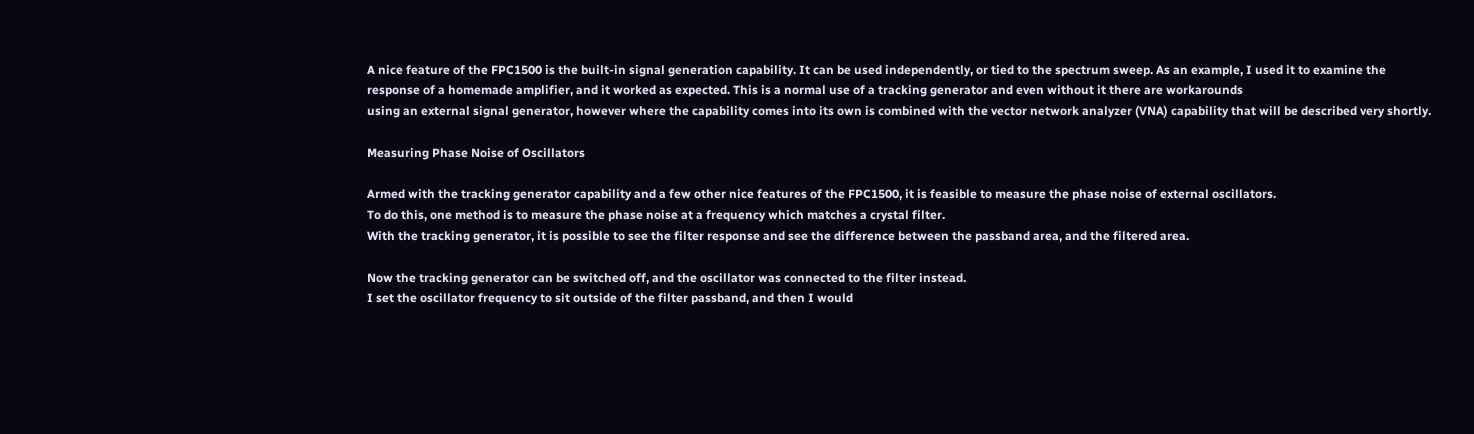A nice feature of the FPC1500 is the built-in signal generation capability. It can be used independently, or tied to the spectrum sweep. As an example, I used it to examine the response of a homemade amplifier, and it worked as expected. This is a normal use of a tracking generator and even without it there are workarounds
using an external signal generator, however where the capability comes into its own is combined with the vector network analyzer (VNA) capability that will be described very shortly.

Measuring Phase Noise of Oscillators

Armed with the tracking generator capability and a few other nice features of the FPC1500, it is feasible to measure the phase noise of external oscillators.
To do this, one method is to measure the phase noise at a frequency which matches a crystal filter.
With the tracking generator, it is possible to see the filter response and see the difference between the passband area, and the filtered area.

Now the tracking generator can be switched off, and the oscillator was connected to the filter instead.
I set the oscillator frequency to sit outside of the filter passband, and then I would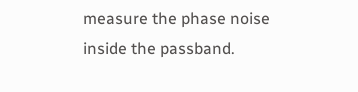measure the phase noise inside the passband.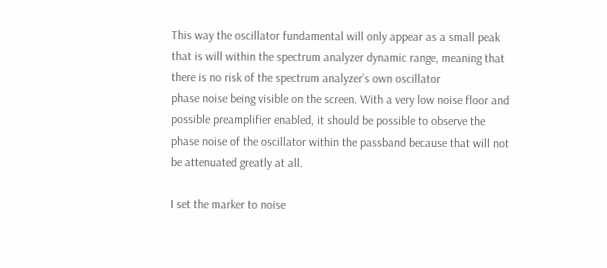This way the oscillator fundamental will only appear as a small peak that is will within the spectrum analyzer dynamic range, meaning that there is no risk of the spectrum analyzer’s own oscillator
phase noise being visible on the screen. With a very low noise floor and possible preamplifier enabled, it should be possible to observe the phase noise of the oscillator within the passband because that will not be attenuated greatly at all.

I set the marker to noise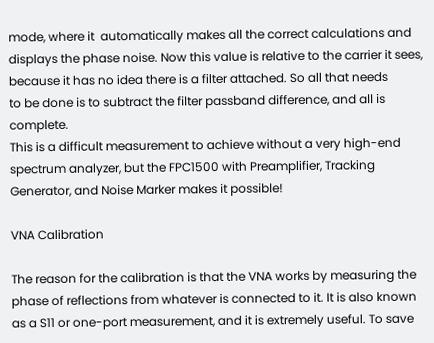mode, where it  automatically makes all the correct calculations and displays the phase noise. Now this value is relative to the carrier it sees, because it has no idea there is a filter attached. So all that needs
to be done is to subtract the filter passband difference, and all is complete.
This is a difficult measurement to achieve without a very high-end spectrum analyzer, but the FPC1500 with Preamplifier, Tracking Generator, and Noise Marker makes it possible!

VNA Calibration

The reason for the calibration is that the VNA works by measuring the phase of reflections from whatever is connected to it. It is also known as a S11 or one-port measurement, and it is extremely useful. To save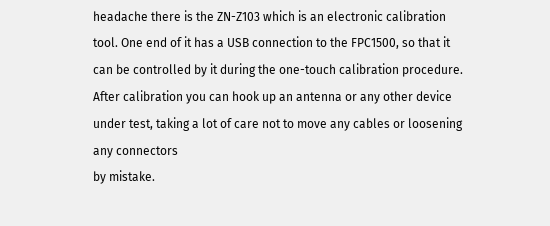headache there is the ZN-Z103 which is an electronic calibration tool. One end of it has a USB connection to the FPC1500, so that it can be controlled by it during the one-touch calibration procedure. After calibration you can hook up an antenna or any other device under test, taking a lot of care not to move any cables or loosening any connectors
by mistake.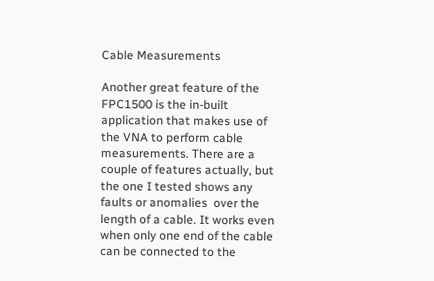Cable Measurements

Another great feature of the FPC1500 is the in-built application that makes use of the VNA to perform cable  measurements. There are a couple of features actually, but the one I tested shows any faults or anomalies  over the length of a cable. It works even when only one end of the cable can be connected to the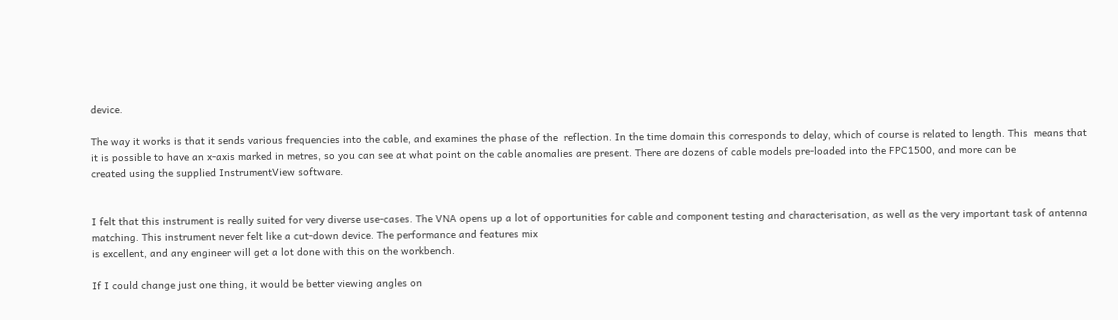device.

The way it works is that it sends various frequencies into the cable, and examines the phase of the  reflection. In the time domain this corresponds to delay, which of course is related to length. This  means that it is possible to have an x-axis marked in metres, so you can see at what point on the cable anomalies are present. There are dozens of cable models pre-loaded into the FPC1500, and more can be
created using the supplied InstrumentView software.


I felt that this instrument is really suited for very diverse use-cases. The VNA opens up a lot of opportunities for cable and component testing and characterisation, as well as the very important task of antenna matching. This instrument never felt like a cut-down device. The performance and features mix
is excellent, and any engineer will get a lot done with this on the workbench.

If I could change just one thing, it would be better viewing angles on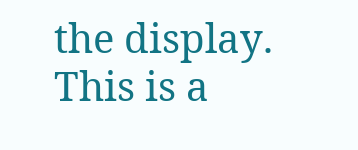the display. This is a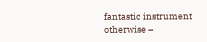fantastic instrument otherwise –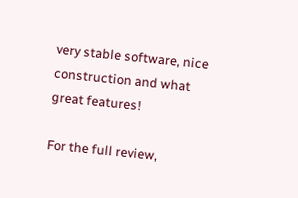very stable software, nice construction and what great features!

For the full review,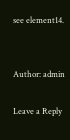see element14.


Author: admin

Leave a Reply